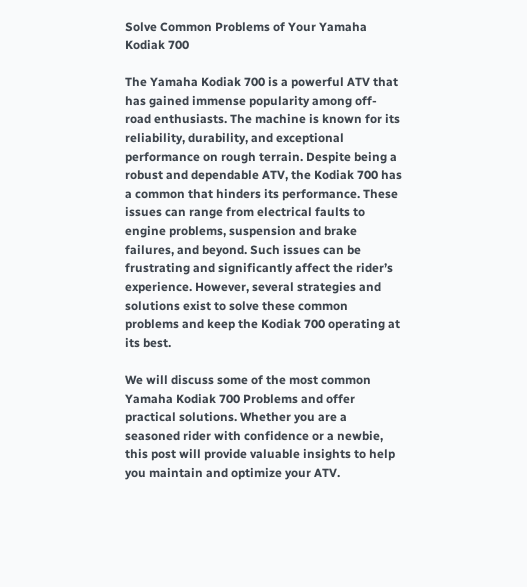Solve Common Problems of Your Yamaha Kodiak 700

The Yamaha Kodiak 700 is a powerful ATV that has gained immense popularity among off-road enthusiasts. The machine is known for its reliability, durability, and exceptional performance on rough terrain. Despite being a robust and dependable ATV, the Kodiak 700 has a common that hinders its performance. These issues can range from electrical faults to engine problems, suspension and brake failures, and beyond. Such issues can be frustrating and significantly affect the rider’s experience. However, several strategies and solutions exist to solve these common problems and keep the Kodiak 700 operating at its best.

We will discuss some of the most common Yamaha Kodiak 700 Problems and offer practical solutions. Whether you are a seasoned rider with confidence or a newbie, this post will provide valuable insights to help you maintain and optimize your ATV.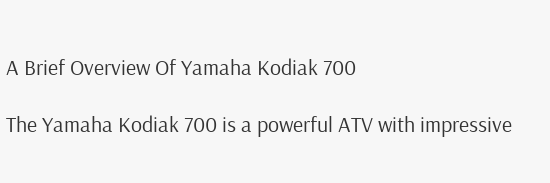A Brief Overview Of Yamaha Kodiak 700

The Yamaha Kodiak 700 is a powerful ATV with impressive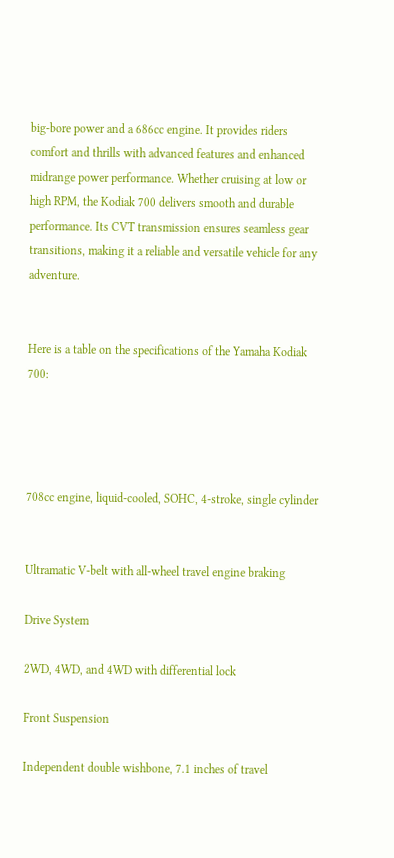big-bore power and a 686cc engine. It provides riders comfort and thrills with advanced features and enhanced midrange power performance. Whether cruising at low or high RPM, the Kodiak 700 delivers smooth and durable performance. Its CVT transmission ensures seamless gear transitions, making it a reliable and versatile vehicle for any adventure.


Here is a table on the specifications of the Yamaha Kodiak 700:




708cc engine, liquid-cooled, SOHC, 4-stroke, single cylinder


Ultramatic V-belt with all-wheel travel engine braking

Drive System

2WD, 4WD, and 4WD with differential lock

Front Suspension

Independent double wishbone, 7.1 inches of travel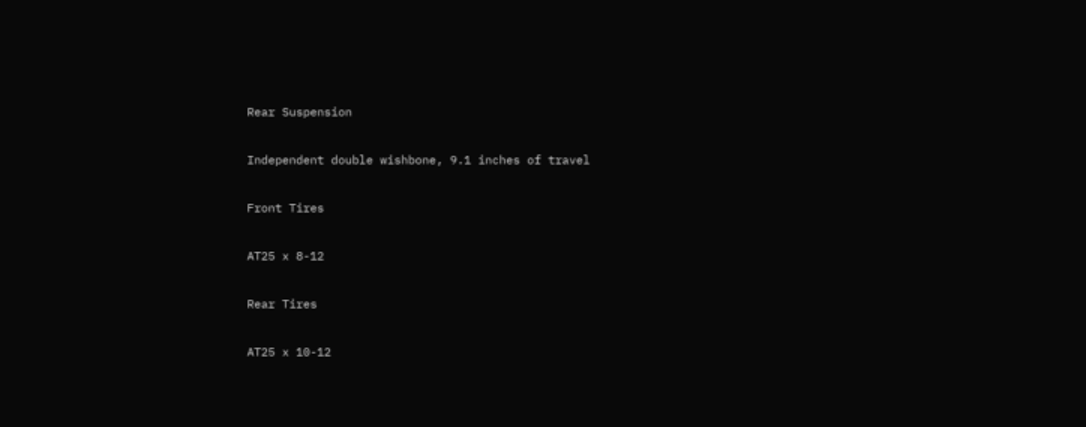Rear Suspension

Independent double wishbone, 9.1 inches of travel

Front Tires

AT25 x 8-12

Rear Tires

AT25 x 10-12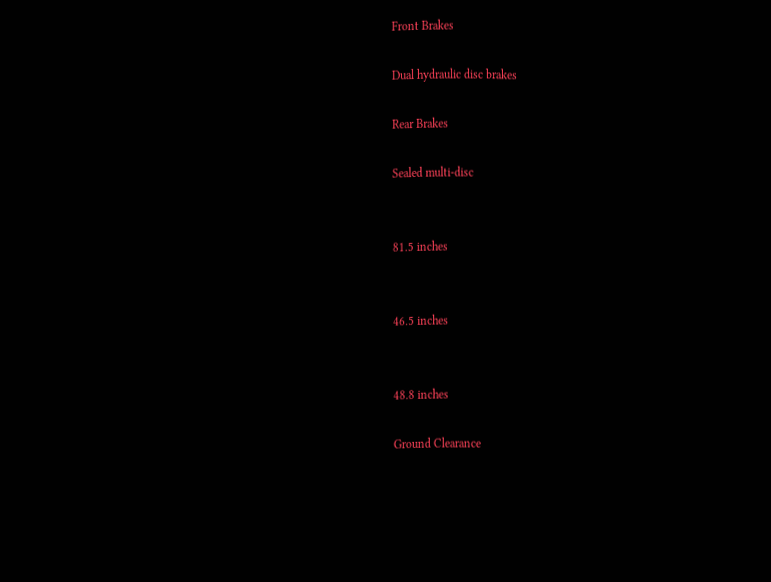Front Brakes

Dual hydraulic disc brakes

Rear Brakes

Sealed multi-disc


81.5 inches


46.5 inches


48.8 inches

Ground Clearance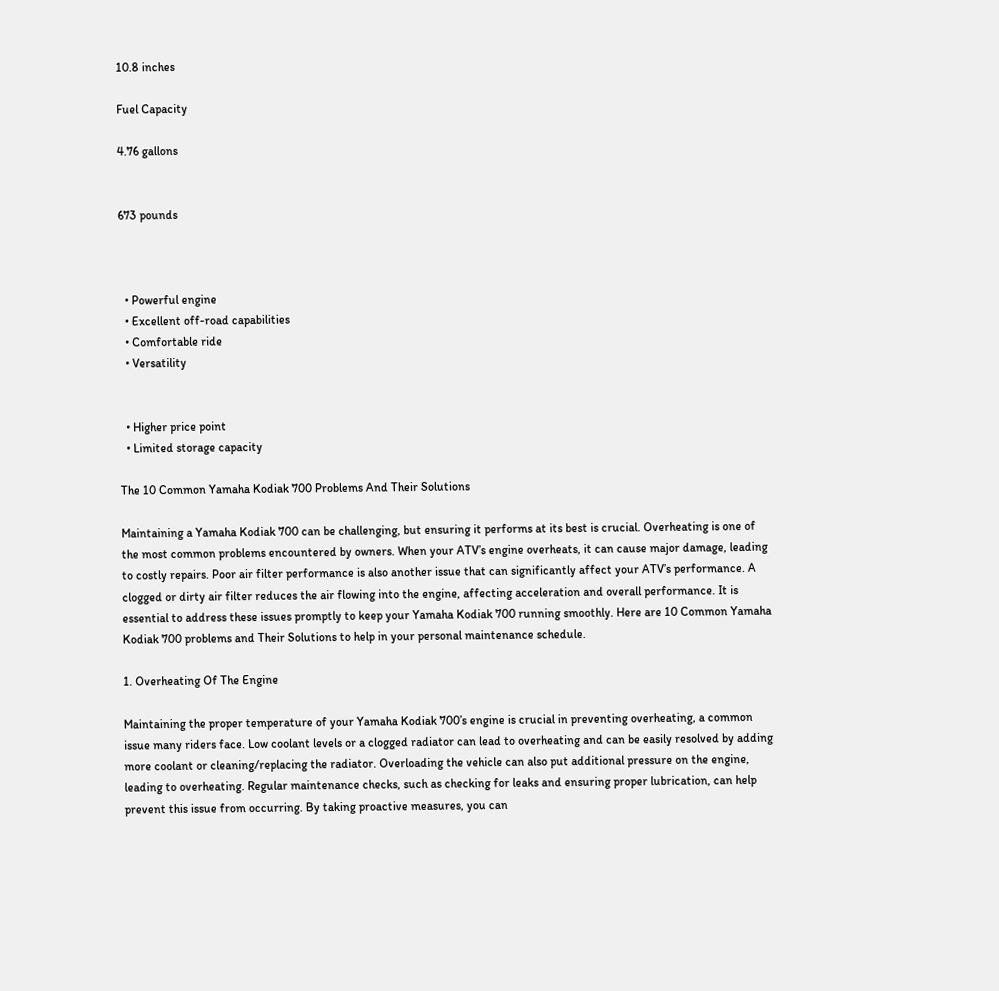10.8 inches

Fuel Capacity

4.76 gallons


673 pounds



  • Powerful engine
  • Excellent off-road capabilities
  • Comfortable ride
  • Versatility


  • Higher price point
  • Limited storage capacity

The 10 Common Yamaha Kodiak 700 Problems And Their Solutions

Maintaining a Yamaha Kodiak 700 can be challenging, but ensuring it performs at its best is crucial. Overheating is one of the most common problems encountered by owners. When your ATV’s engine overheats, it can cause major damage, leading to costly repairs. Poor air filter performance is also another issue that can significantly affect your ATV’s performance. A clogged or dirty air filter reduces the air flowing into the engine, affecting acceleration and overall performance. It is essential to address these issues promptly to keep your Yamaha Kodiak 700 running smoothly. Here are 10 Common Yamaha Kodiak 700 problems and Their Solutions to help in your personal maintenance schedule.

1. Overheating Of The Engine

Maintaining the proper temperature of your Yamaha Kodiak 700’s engine is crucial in preventing overheating, a common issue many riders face. Low coolant levels or a clogged radiator can lead to overheating and can be easily resolved by adding more coolant or cleaning/replacing the radiator. Overloading the vehicle can also put additional pressure on the engine, leading to overheating. Regular maintenance checks, such as checking for leaks and ensuring proper lubrication, can help prevent this issue from occurring. By taking proactive measures, you can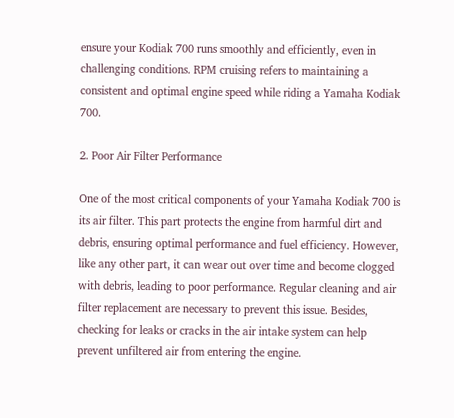ensure your Kodiak 700 runs smoothly and efficiently, even in challenging conditions. RPM cruising refers to maintaining a consistent and optimal engine speed while riding a Yamaha Kodiak 700.

2. Poor Air Filter Performance

One of the most critical components of your Yamaha Kodiak 700 is its air filter. This part protects the engine from harmful dirt and debris, ensuring optimal performance and fuel efficiency. However, like any other part, it can wear out over time and become clogged with debris, leading to poor performance. Regular cleaning and air filter replacement are necessary to prevent this issue. Besides, checking for leaks or cracks in the air intake system can help prevent unfiltered air from entering the engine.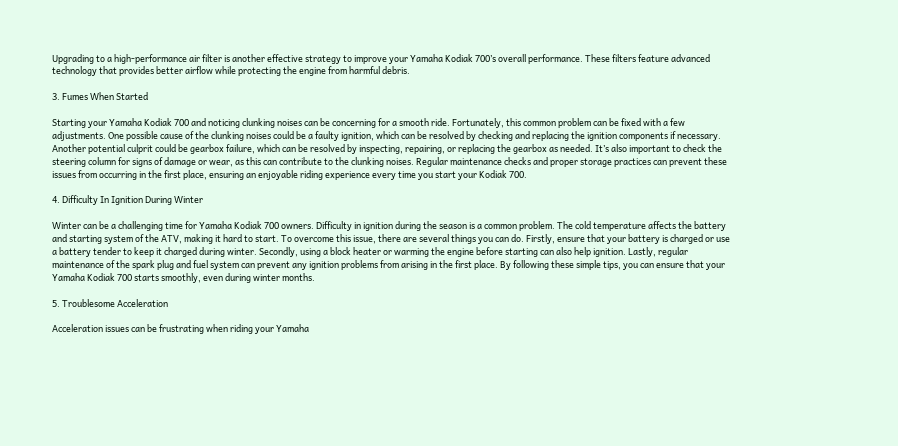Upgrading to a high-performance air filter is another effective strategy to improve your Yamaha Kodiak 700’s overall performance. These filters feature advanced technology that provides better airflow while protecting the engine from harmful debris.

3. Fumes When Started

Starting your Yamaha Kodiak 700 and noticing clunking noises can be concerning for a smooth ride. Fortunately, this common problem can be fixed with a few adjustments. One possible cause of the clunking noises could be a faulty ignition, which can be resolved by checking and replacing the ignition components if necessary. Another potential culprit could be gearbox failure, which can be resolved by inspecting, repairing, or replacing the gearbox as needed. It’s also important to check the steering column for signs of damage or wear, as this can contribute to the clunking noises. Regular maintenance checks and proper storage practices can prevent these issues from occurring in the first place, ensuring an enjoyable riding experience every time you start your Kodiak 700.

4. Difficulty In Ignition During Winter

Winter can be a challenging time for Yamaha Kodiak 700 owners. Difficulty in ignition during the season is a common problem. The cold temperature affects the battery and starting system of the ATV, making it hard to start. To overcome this issue, there are several things you can do. Firstly, ensure that your battery is charged or use a battery tender to keep it charged during winter. Secondly, using a block heater or warming the engine before starting can also help ignition. Lastly, regular maintenance of the spark plug and fuel system can prevent any ignition problems from arising in the first place. By following these simple tips, you can ensure that your Yamaha Kodiak 700 starts smoothly, even during winter months.

5. Troublesome Acceleration

Acceleration issues can be frustrating when riding your Yamaha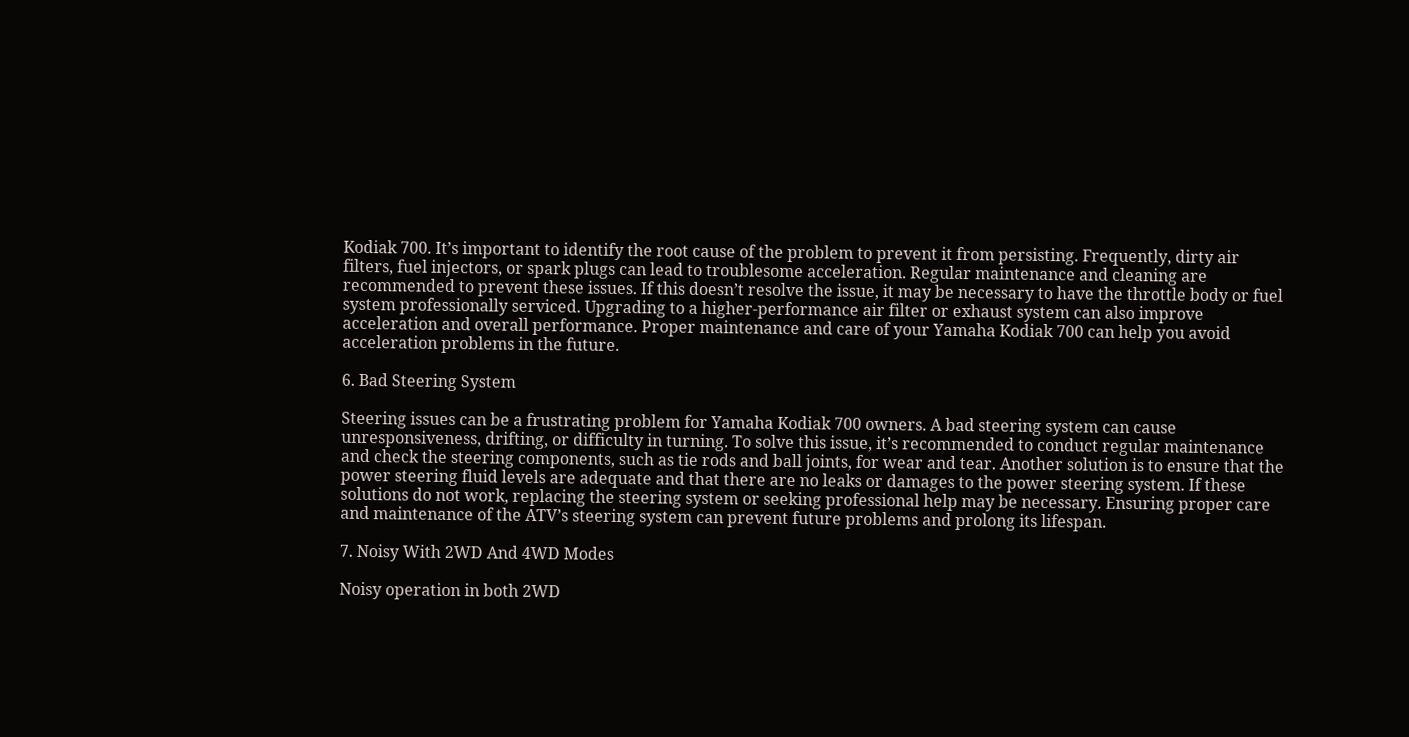Kodiak 700. It’s important to identify the root cause of the problem to prevent it from persisting. Frequently, dirty air filters, fuel injectors, or spark plugs can lead to troublesome acceleration. Regular maintenance and cleaning are recommended to prevent these issues. If this doesn’t resolve the issue, it may be necessary to have the throttle body or fuel system professionally serviced. Upgrading to a higher-performance air filter or exhaust system can also improve acceleration and overall performance. Proper maintenance and care of your Yamaha Kodiak 700 can help you avoid acceleration problems in the future.

6. Bad Steering System

Steering issues can be a frustrating problem for Yamaha Kodiak 700 owners. A bad steering system can cause unresponsiveness, drifting, or difficulty in turning. To solve this issue, it’s recommended to conduct regular maintenance and check the steering components, such as tie rods and ball joints, for wear and tear. Another solution is to ensure that the power steering fluid levels are adequate and that there are no leaks or damages to the power steering system. If these solutions do not work, replacing the steering system or seeking professional help may be necessary. Ensuring proper care and maintenance of the ATV’s steering system can prevent future problems and prolong its lifespan.

7. Noisy With 2WD And 4WD Modes

Noisy operation in both 2WD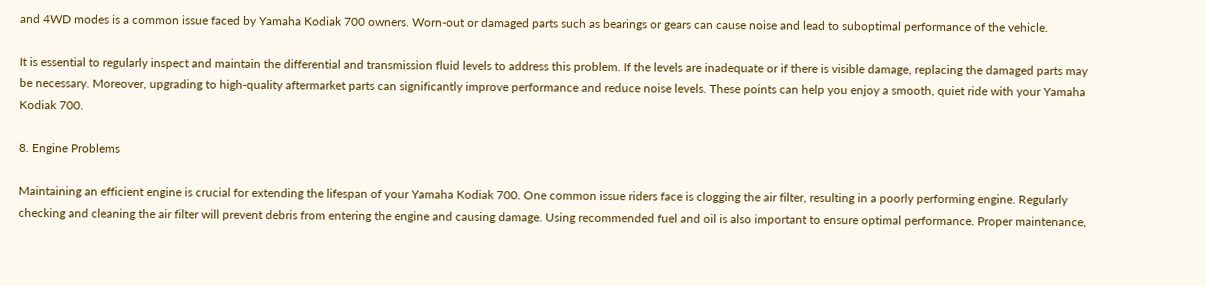and 4WD modes is a common issue faced by Yamaha Kodiak 700 owners. Worn-out or damaged parts such as bearings or gears can cause noise and lead to suboptimal performance of the vehicle.

It is essential to regularly inspect and maintain the differential and transmission fluid levels to address this problem. If the levels are inadequate or if there is visible damage, replacing the damaged parts may be necessary. Moreover, upgrading to high-quality aftermarket parts can significantly improve performance and reduce noise levels. These points can help you enjoy a smooth, quiet ride with your Yamaha Kodiak 700.

8. Engine Problems

Maintaining an efficient engine is crucial for extending the lifespan of your Yamaha Kodiak 700. One common issue riders face is clogging the air filter, resulting in a poorly performing engine. Regularly checking and cleaning the air filter will prevent debris from entering the engine and causing damage. Using recommended fuel and oil is also important to ensure optimal performance. Proper maintenance,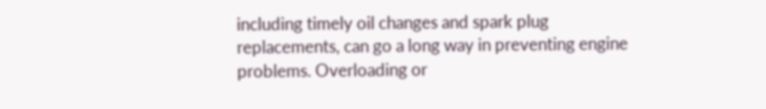including timely oil changes and spark plug replacements, can go a long way in preventing engine problems. Overloading or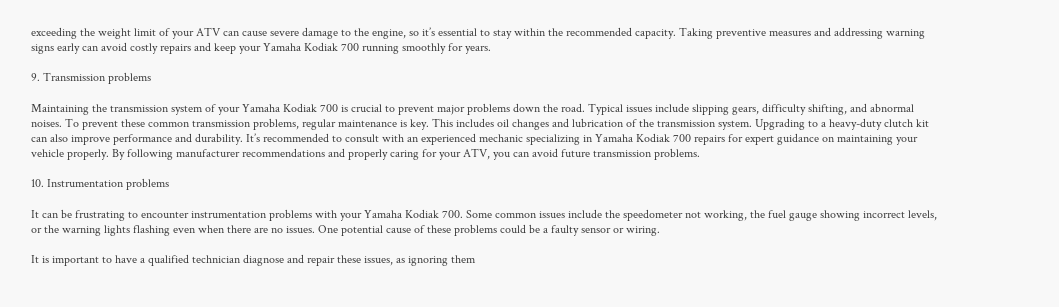exceeding the weight limit of your ATV can cause severe damage to the engine, so it’s essential to stay within the recommended capacity. Taking preventive measures and addressing warning signs early can avoid costly repairs and keep your Yamaha Kodiak 700 running smoothly for years.

9. Transmission problems

Maintaining the transmission system of your Yamaha Kodiak 700 is crucial to prevent major problems down the road. Typical issues include slipping gears, difficulty shifting, and abnormal noises. To prevent these common transmission problems, regular maintenance is key. This includes oil changes and lubrication of the transmission system. Upgrading to a heavy-duty clutch kit can also improve performance and durability. It’s recommended to consult with an experienced mechanic specializing in Yamaha Kodiak 700 repairs for expert guidance on maintaining your vehicle properly. By following manufacturer recommendations and properly caring for your ATV, you can avoid future transmission problems.

10. Instrumentation problems

It can be frustrating to encounter instrumentation problems with your Yamaha Kodiak 700. Some common issues include the speedometer not working, the fuel gauge showing incorrect levels, or the warning lights flashing even when there are no issues. One potential cause of these problems could be a faulty sensor or wiring.

It is important to have a qualified technician diagnose and repair these issues, as ignoring them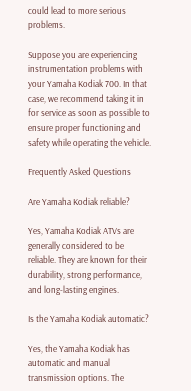could lead to more serious problems.

Suppose you are experiencing instrumentation problems with your Yamaha Kodiak 700. In that case, we recommend taking it in for service as soon as possible to ensure proper functioning and safety while operating the vehicle.

Frequently Asked Questions

Are Yamaha Kodiak reliable?

Yes, Yamaha Kodiak ATVs are generally considered to be reliable. They are known for their durability, strong performance, and long-lasting engines.

Is the Yamaha Kodiak automatic?

Yes, the Yamaha Kodiak has automatic and manual transmission options. The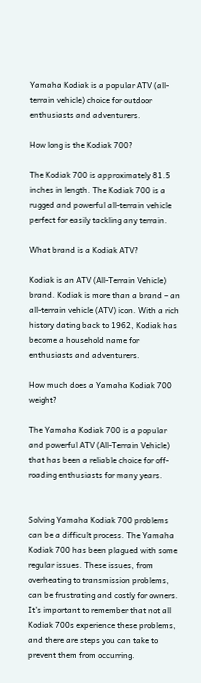Yamaha Kodiak is a popular ATV (all-terrain vehicle) choice for outdoor enthusiasts and adventurers.

How long is the Kodiak 700?

The Kodiak 700 is approximately 81.5 inches in length. The Kodiak 700 is a rugged and powerful all-terrain vehicle perfect for easily tackling any terrain.

What brand is a Kodiak ATV?

Kodiak is an ATV (All-Terrain Vehicle) brand. Kodiak is more than a brand – an all-terrain vehicle (ATV) icon. With a rich history dating back to 1962, Kodiak has become a household name for enthusiasts and adventurers.

How much does a Yamaha Kodiak 700 weight?

The Yamaha Kodiak 700 is a popular and powerful ATV (All-Terrain Vehicle) that has been a reliable choice for off-roading enthusiasts for many years.


Solving Yamaha Kodiak 700 problems can be a difficult process. The Yamaha Kodiak 700 has been plagued with some regular issues. These issues, from overheating to transmission problems, can be frustrating and costly for owners. It’s important to remember that not all Kodiak 700s experience these problems, and there are steps you can take to prevent them from occurring.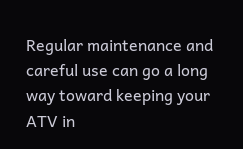Regular maintenance and careful use can go a long way toward keeping your ATV in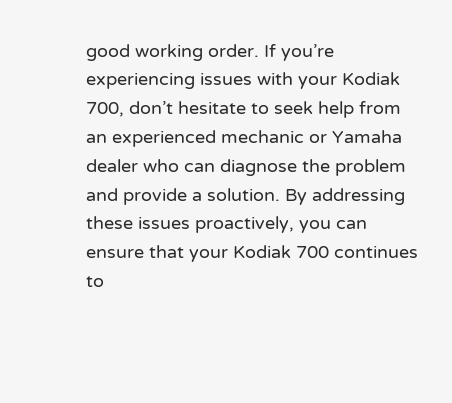good working order. If you’re experiencing issues with your Kodiak 700, don’t hesitate to seek help from an experienced mechanic or Yamaha dealer who can diagnose the problem and provide a solution. By addressing these issues proactively, you can ensure that your Kodiak 700 continues to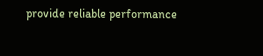provide reliable performance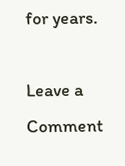for years.

Leave a Comment